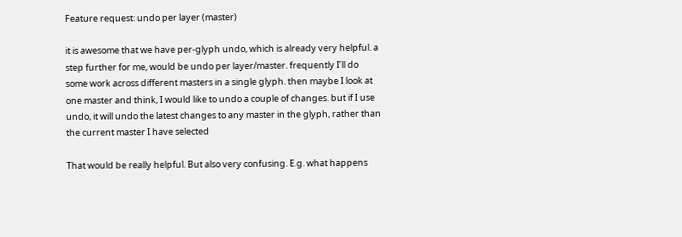Feature request: undo per layer (master)

it is awesome that we have per-glyph undo, which is already very helpful. a step further for me, would be undo per layer/master. frequently I’ll do some work across different masters in a single glyph. then maybe I look at one master and think, I would like to undo a couple of changes. but if I use undo, it will undo the latest changes to any master in the glyph, rather than the current master I have selected

That would be really helpful. But also very confusing. E.g. what happens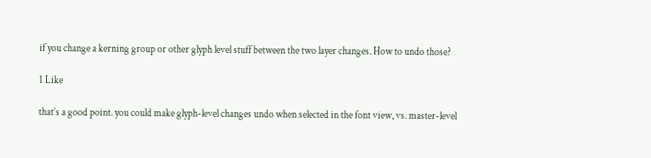if you change a kerning group or other glyph level stuff between the two layer changes. How to undo those?

1 Like

that’s a good point. you could make glyph-level changes undo when selected in the font view, vs. master-level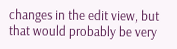changes in the edit view, but that would probably be very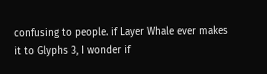confusing to people. if Layer Whale ever makes it to Glyphs 3, I wonder if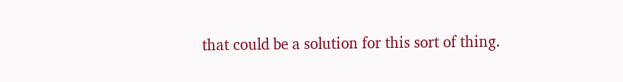that could be a solution for this sort of thing.